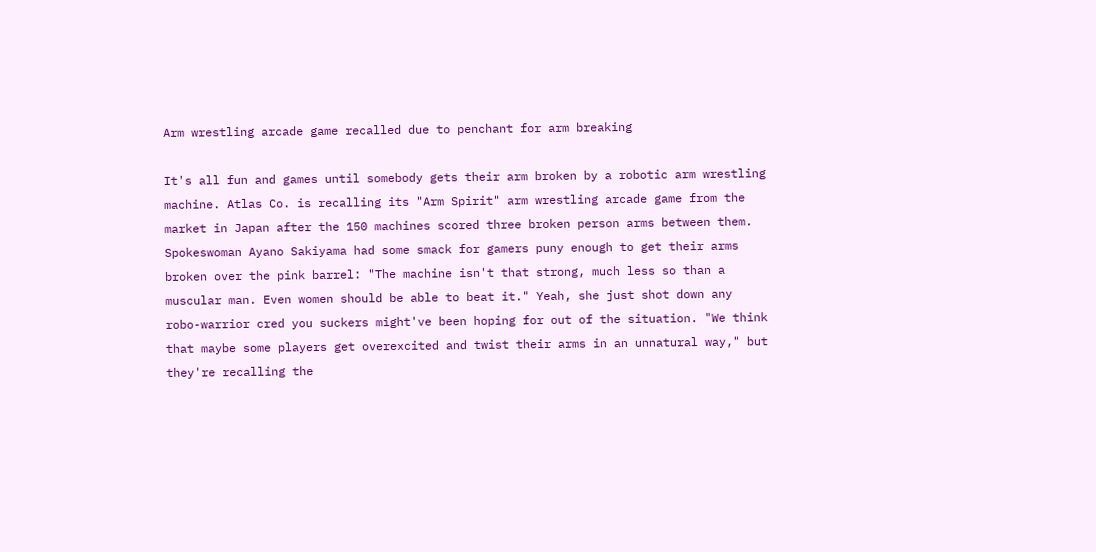Arm wrestling arcade game recalled due to penchant for arm breaking

It's all fun and games until somebody gets their arm broken by a robotic arm wrestling machine. Atlas Co. is recalling its "Arm Spirit" arm wrestling arcade game from the market in Japan after the 150 machines scored three broken person arms between them. Spokeswoman Ayano Sakiyama had some smack for gamers puny enough to get their arms broken over the pink barrel: "The machine isn't that strong, much less so than a muscular man. Even women should be able to beat it." Yeah, she just shot down any robo-warrior cred you suckers might've been hoping for out of the situation. "We think that maybe some players get overexcited and twist their arms in an unnatural way," but they're recalling the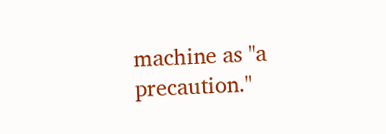machine as "a precaution."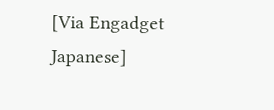[Via Engadget Japanese]